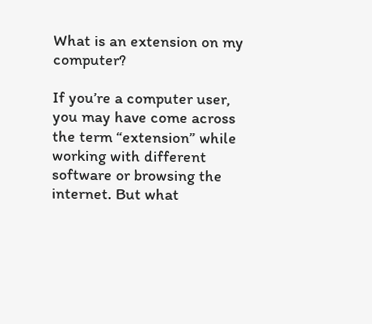What is an extension on my computer?

If you’re a computer user, you may have come across the term “extension” while working with different software or browsing the internet. But what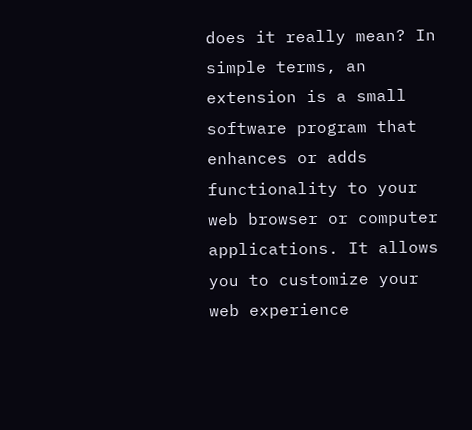does it really mean? In simple terms, an extension is a small software program that enhances or adds functionality to your web browser or computer applications. It allows you to customize your web experience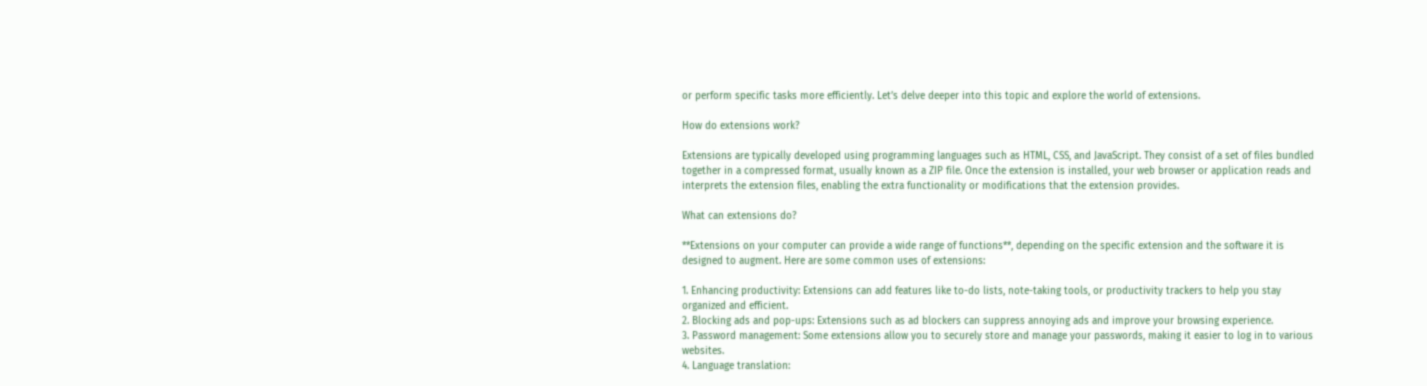or perform specific tasks more efficiently. Let’s delve deeper into this topic and explore the world of extensions.

How do extensions work?

Extensions are typically developed using programming languages such as HTML, CSS, and JavaScript. They consist of a set of files bundled together in a compressed format, usually known as a ZIP file. Once the extension is installed, your web browser or application reads and interprets the extension files, enabling the extra functionality or modifications that the extension provides.

What can extensions do?

**Extensions on your computer can provide a wide range of functions**, depending on the specific extension and the software it is designed to augment. Here are some common uses of extensions:

1. Enhancing productivity: Extensions can add features like to-do lists, note-taking tools, or productivity trackers to help you stay organized and efficient.
2. Blocking ads and pop-ups: Extensions such as ad blockers can suppress annoying ads and improve your browsing experience.
3. Password management: Some extensions allow you to securely store and manage your passwords, making it easier to log in to various websites.
4. Language translation: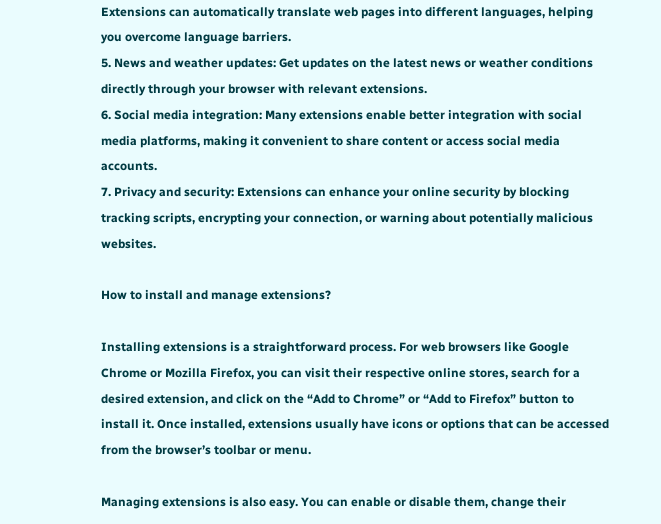Extensions can automatically translate web pages into different languages, helping you overcome language barriers.
5. News and weather updates: Get updates on the latest news or weather conditions directly through your browser with relevant extensions.
6. Social media integration: Many extensions enable better integration with social media platforms, making it convenient to share content or access social media accounts.
7. Privacy and security: Extensions can enhance your online security by blocking tracking scripts, encrypting your connection, or warning about potentially malicious websites.

How to install and manage extensions?

Installing extensions is a straightforward process. For web browsers like Google Chrome or Mozilla Firefox, you can visit their respective online stores, search for a desired extension, and click on the “Add to Chrome” or “Add to Firefox” button to install it. Once installed, extensions usually have icons or options that can be accessed from the browser’s toolbar or menu.

Managing extensions is also easy. You can enable or disable them, change their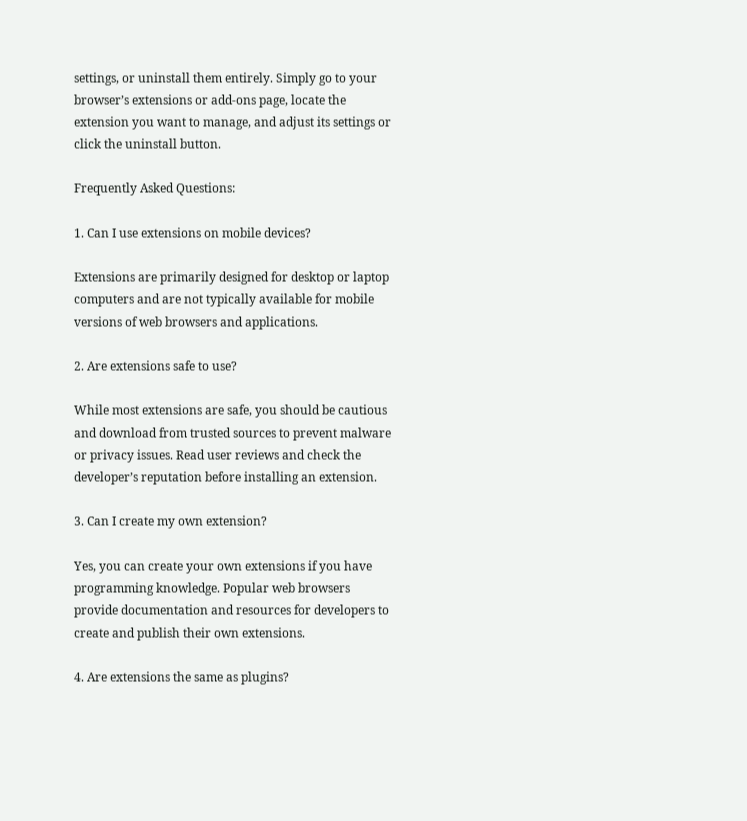settings, or uninstall them entirely. Simply go to your browser’s extensions or add-ons page, locate the extension you want to manage, and adjust its settings or click the uninstall button.

Frequently Asked Questions:

1. Can I use extensions on mobile devices?

Extensions are primarily designed for desktop or laptop computers and are not typically available for mobile versions of web browsers and applications.

2. Are extensions safe to use?

While most extensions are safe, you should be cautious and download from trusted sources to prevent malware or privacy issues. Read user reviews and check the developer’s reputation before installing an extension.

3. Can I create my own extension?

Yes, you can create your own extensions if you have programming knowledge. Popular web browsers provide documentation and resources for developers to create and publish their own extensions.

4. Are extensions the same as plugins?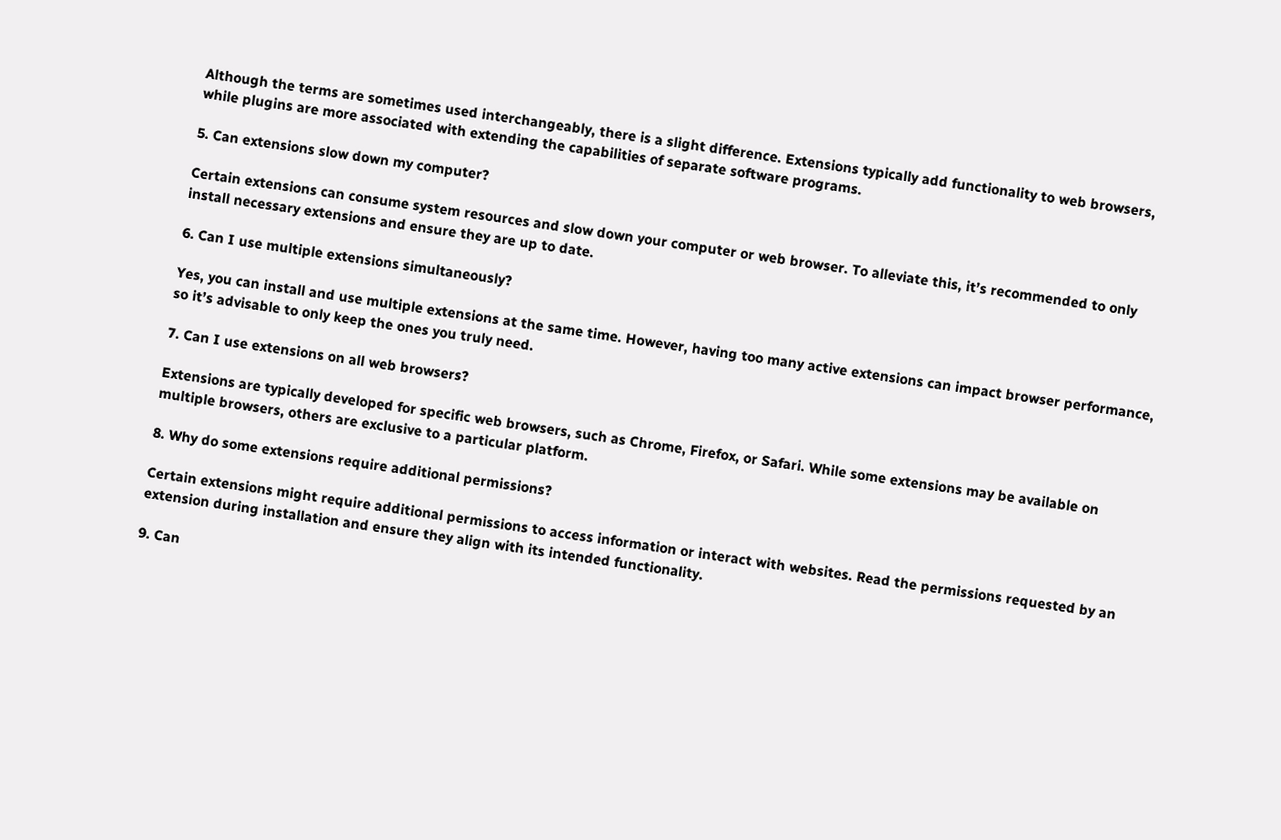Although the terms are sometimes used interchangeably, there is a slight difference. Extensions typically add functionality to web browsers, while plugins are more associated with extending the capabilities of separate software programs.

5. Can extensions slow down my computer?

Certain extensions can consume system resources and slow down your computer or web browser. To alleviate this, it’s recommended to only install necessary extensions and ensure they are up to date.

6. Can I use multiple extensions simultaneously?

Yes, you can install and use multiple extensions at the same time. However, having too many active extensions can impact browser performance, so it’s advisable to only keep the ones you truly need.

7. Can I use extensions on all web browsers?

Extensions are typically developed for specific web browsers, such as Chrome, Firefox, or Safari. While some extensions may be available on multiple browsers, others are exclusive to a particular platform.

8. Why do some extensions require additional permissions?

Certain extensions might require additional permissions to access information or interact with websites. Read the permissions requested by an extension during installation and ensure they align with its intended functionality.

9. Can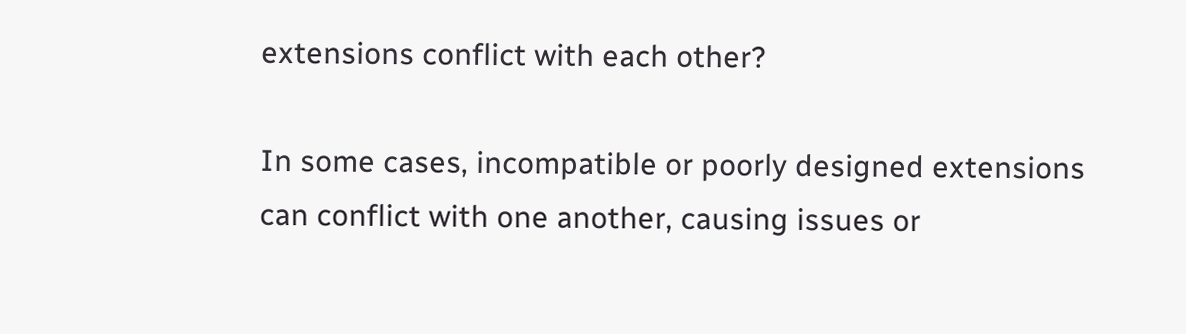extensions conflict with each other?

In some cases, incompatible or poorly designed extensions can conflict with one another, causing issues or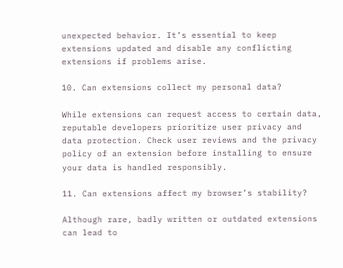unexpected behavior. It’s essential to keep extensions updated and disable any conflicting extensions if problems arise.

10. Can extensions collect my personal data?

While extensions can request access to certain data, reputable developers prioritize user privacy and data protection. Check user reviews and the privacy policy of an extension before installing to ensure your data is handled responsibly.

11. Can extensions affect my browser’s stability?

Although rare, badly written or outdated extensions can lead to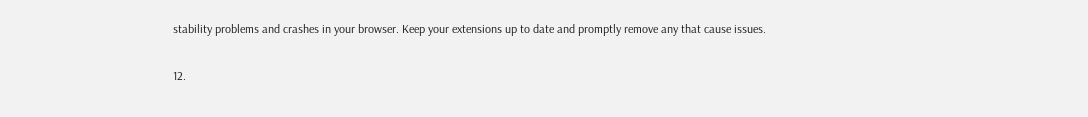stability problems and crashes in your browser. Keep your extensions up to date and promptly remove any that cause issues.

12.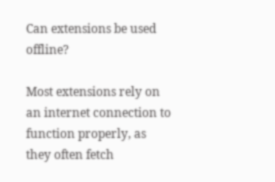Can extensions be used offline?

Most extensions rely on an internet connection to function properly, as they often fetch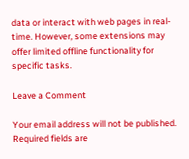data or interact with web pages in real-time. However, some extensions may offer limited offline functionality for specific tasks.

Leave a Comment

Your email address will not be published. Required fields are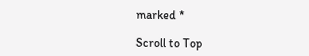marked *

Scroll to Top